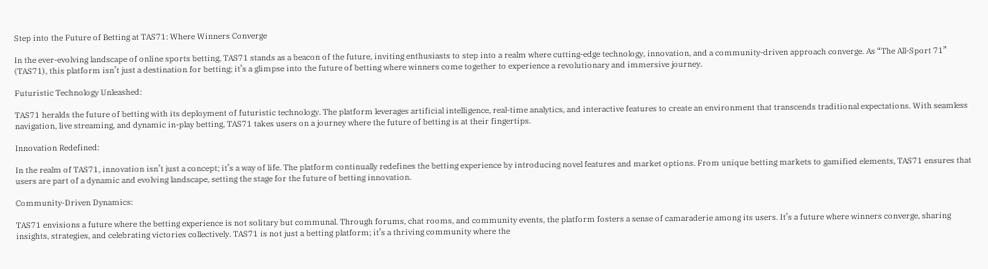Step into the Future of Betting at TAS71: Where Winners Converge

In the ever-evolving landscape of online sports betting, TAS71 stands as a beacon of the future, inviting enthusiasts to step into a realm where cutting-edge technology, innovation, and a community-driven approach converge. As “The All-Sport 71” (TAS71), this platform isn’t just a destination for betting; it’s a glimpse into the future of betting where winners come together to experience a revolutionary and immersive journey.

Futuristic Technology Unleashed:

TAS71 heralds the future of betting with its deployment of futuristic technology. The platform leverages artificial intelligence, real-time analytics, and interactive features to create an environment that transcends traditional expectations. With seamless navigation, live streaming, and dynamic in-play betting, TAS71 takes users on a journey where the future of betting is at their fingertips.

Innovation Redefined:

In the realm of TAS71, innovation isn’t just a concept; it’s a way of life. The platform continually redefines the betting experience by introducing novel features and market options. From unique betting markets to gamified elements, TAS71 ensures that users are part of a dynamic and evolving landscape, setting the stage for the future of betting innovation.

Community-Driven Dynamics:

TAS71 envisions a future where the betting experience is not solitary but communal. Through forums, chat rooms, and community events, the platform fosters a sense of camaraderie among its users. It’s a future where winners converge, sharing insights, strategies, and celebrating victories collectively. TAS71 is not just a betting platform; it’s a thriving community where the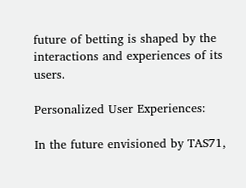future of betting is shaped by the interactions and experiences of its users.

Personalized User Experiences:

In the future envisioned by TAS71,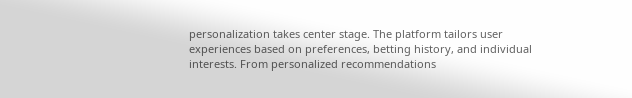personalization takes center stage. The platform tailors user experiences based on preferences, betting history, and individual interests. From personalized recommendations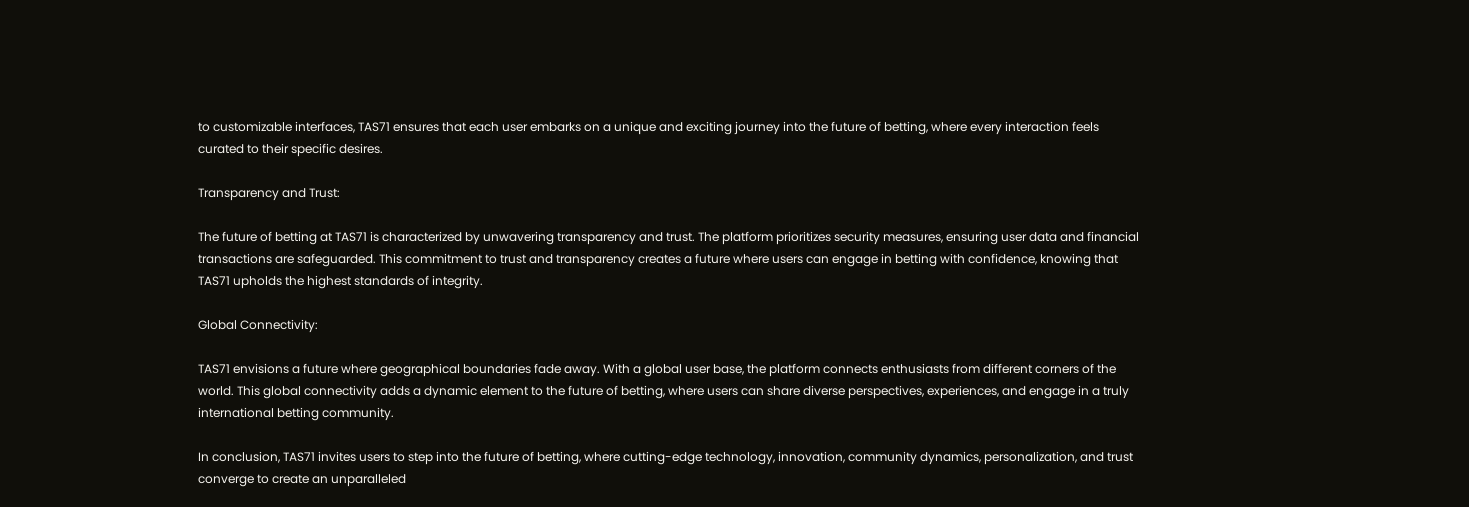to customizable interfaces, TAS71 ensures that each user embarks on a unique and exciting journey into the future of betting, where every interaction feels curated to their specific desires.

Transparency and Trust:

The future of betting at TAS71 is characterized by unwavering transparency and trust. The platform prioritizes security measures, ensuring user data and financial transactions are safeguarded. This commitment to trust and transparency creates a future where users can engage in betting with confidence, knowing that TAS71 upholds the highest standards of integrity.

Global Connectivity:

TAS71 envisions a future where geographical boundaries fade away. With a global user base, the platform connects enthusiasts from different corners of the world. This global connectivity adds a dynamic element to the future of betting, where users can share diverse perspectives, experiences, and engage in a truly international betting community.

In conclusion, TAS71 invites users to step into the future of betting, where cutting-edge technology, innovation, community dynamics, personalization, and trust converge to create an unparalleled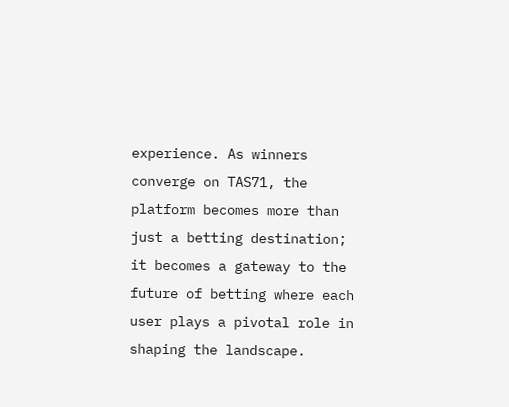experience. As winners converge on TAS71, the platform becomes more than just a betting destination; it becomes a gateway to the future of betting where each user plays a pivotal role in shaping the landscape.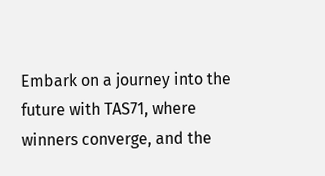Embark on a journey into the future with TAS71, where winners converge, and the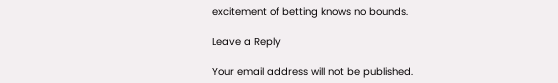excitement of betting knows no bounds.

Leave a Reply

Your email address will not be published.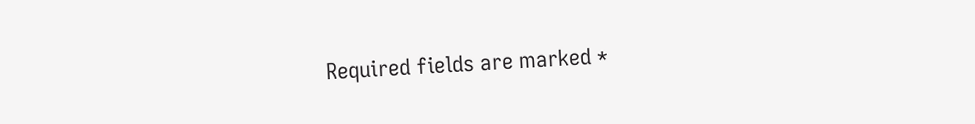Required fields are marked *